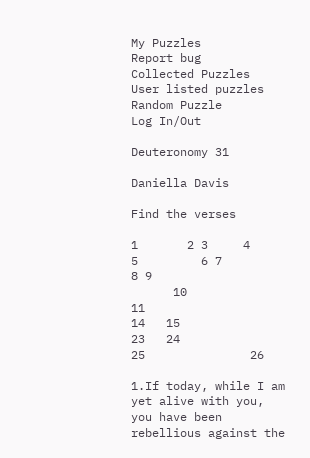My Puzzles
Report bug
Collected Puzzles
User listed puzzles
Random Puzzle
Log In/Out

Deuteronomy 31

Daniella Davis

Find the verses

1       2 3     4
5         6 7         8 9
      10             11
14   15
23   24
25               26

1.If today, while I am yet alive with you, you have been rebellious against the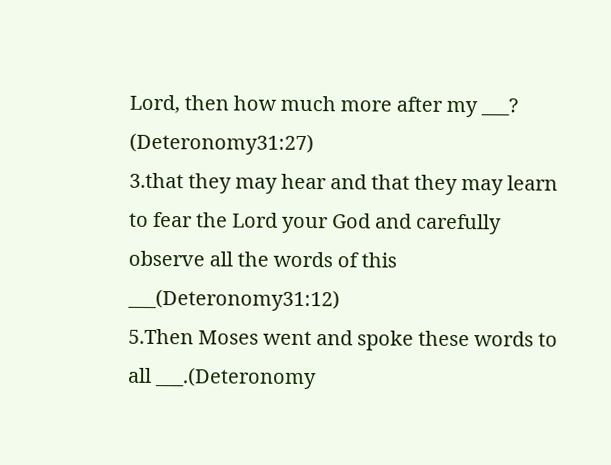Lord, then how much more after my ___? (Deteronomy31:27)
3.that they may hear and that they may learn to fear the Lord your God and carefully observe all the words of this ___(Deteronomy31:12)
5.Then Moses went and spoke these words to all ___.(Deteronomy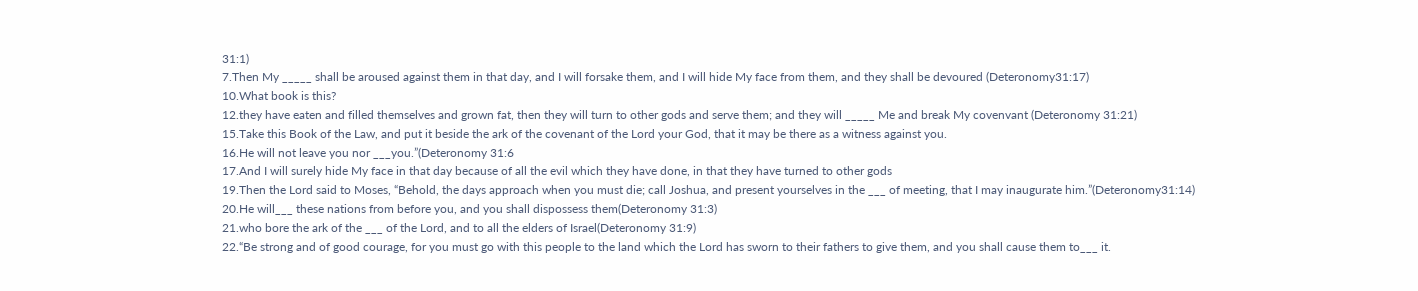31:1)
7.Then My _____ shall be aroused against them in that day, and I will forsake them, and I will hide My face from them, and they shall be devoured (Deteronomy31:17)
10.What book is this?
12.they have eaten and filled themselves and grown fat, then they will turn to other gods and serve them; and they will _____ Me and break My covenvant (Deteronomy 31:21)
15.Take this Book of the Law, and put it beside the ark of the covenant of the Lord your God, that it may be there as a witness against you.
16.He will not leave you nor ___you.”(Deteronomy 31:6
17.And I will surely hide My face in that day because of all the evil which they have done, in that they have turned to other gods
19.Then the Lord said to Moses, “Behold, the days approach when you must die; call Joshua, and present yourselves in the ___ of meeting, that I may inaugurate him.”(Deteronomy31:14)
20.He will___ these nations from before you, and you shall dispossess them(Deteronomy 31:3)
21.who bore the ark of the ___ of the Lord, and to all the elders of Israel(Deteronomy 31:9)
22.“Be strong and of good courage, for you must go with this people to the land which the Lord has sworn to their fathers to give them, and you shall cause them to___ it.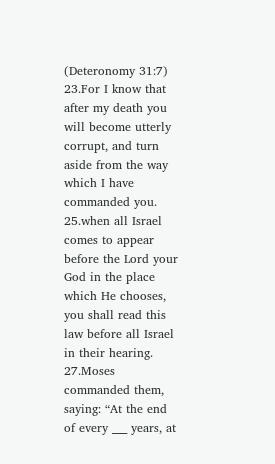(Deteronomy 31:7)
23.For I know that after my death you will become utterly corrupt, and turn aside from the way which I have commanded you.
25.when all Israel comes to appear before the Lord your God in the place which He chooses, you shall read this law before all Israel in their hearing.
27.Moses commanded them, saying: “At the end of every ___ years, at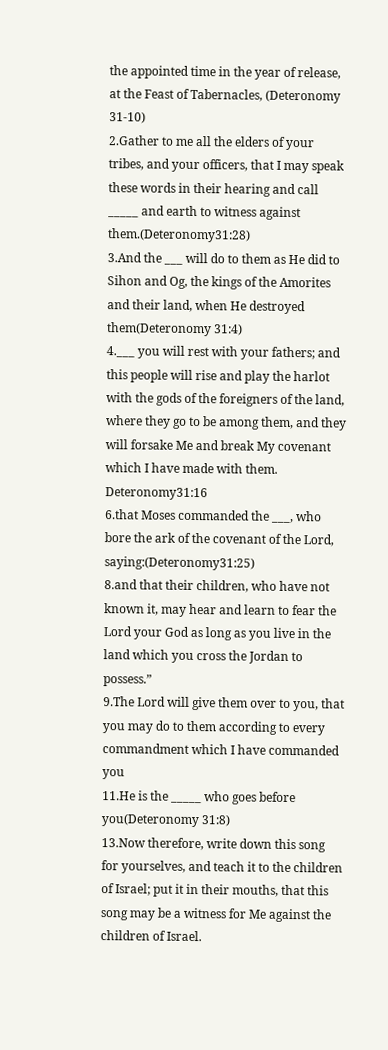the appointed time in the year of release, at the Feast of Tabernacles, (Deteronomy 31-10)
2.Gather to me all the elders of your tribes, and your officers, that I may speak these words in their hearing and call _____ and earth to witness against them.(Deteronomy31:28)
3.And the ___ will do to them as He did to Sihon and Og, the kings of the Amorites and their land, when He destroyed them(Deteronomy 31:4)
4.___ you will rest with your fathers; and this people will rise and play the harlot with the gods of the foreigners of the land, where they go to be among them, and they will forsake Me and break My covenant which I have made with them. Deteronomy31:16
6.that Moses commanded the ___, who bore the ark of the covenant of the Lord, saying:(Deteronomy31:25)
8.and that their children, who have not known it, may hear and learn to fear the Lord your God as long as you live in the land which you cross the Jordan to possess.”
9.The Lord will give them over to you, that you may do to them according to every commandment which I have commanded you
11.He is the _____ who goes before you(Deteronomy 31:8)
13.Now therefore, write down this song for yourselves, and teach it to the children of Israel; put it in their mouths, that this song may be a witness for Me against the children of Israel.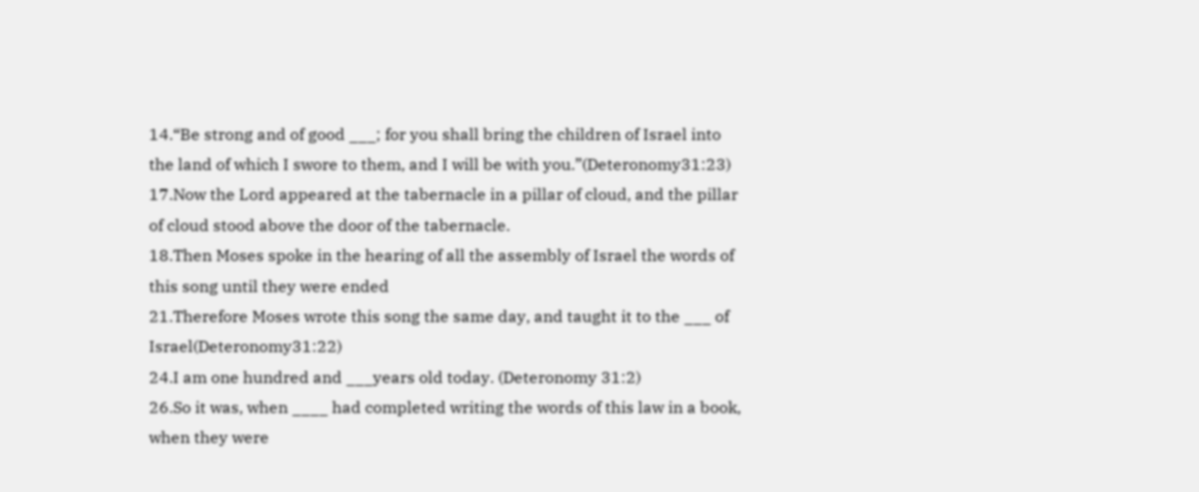14.“Be strong and of good ___; for you shall bring the children of Israel into the land of which I swore to them, and I will be with you.”(Deteronomy31:23)
17.Now the Lord appeared at the tabernacle in a pillar of cloud, and the pillar of cloud stood above the door of the tabernacle.
18.Then Moses spoke in the hearing of all the assembly of Israel the words of this song until they were ended
21.Therefore Moses wrote this song the same day, and taught it to the ___ of Israel(Deteronomy31:22)
24.I am one hundred and ___years old today. (Deteronomy 31:2)
26.So it was, when ____ had completed writing the words of this law in a book, when they were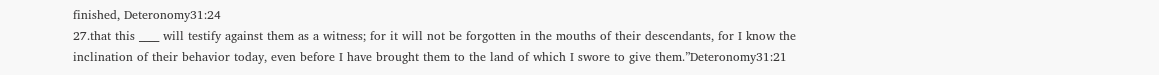finished, Deteronomy31:24
27.that this ____ will testify against them as a witness; for it will not be forgotten in the mouths of their descendants, for I know the inclination of their behavior today, even before I have brought them to the land of which I swore to give them.”Deteronomy31:21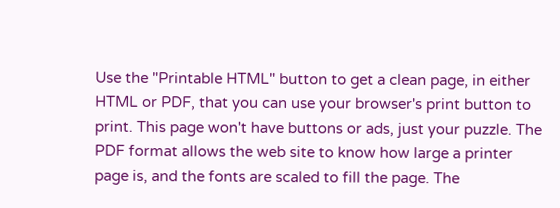Use the "Printable HTML" button to get a clean page, in either HTML or PDF, that you can use your browser's print button to print. This page won't have buttons or ads, just your puzzle. The PDF format allows the web site to know how large a printer page is, and the fonts are scaled to fill the page. The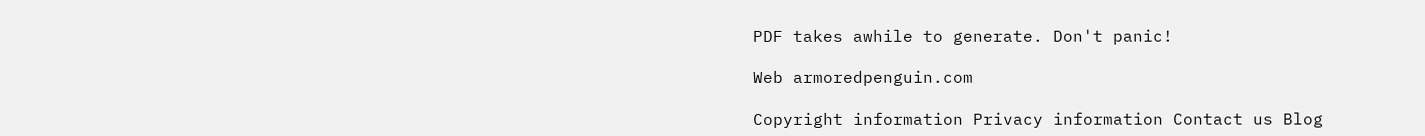PDF takes awhile to generate. Don't panic!

Web armoredpenguin.com

Copyright information Privacy information Contact us Blog